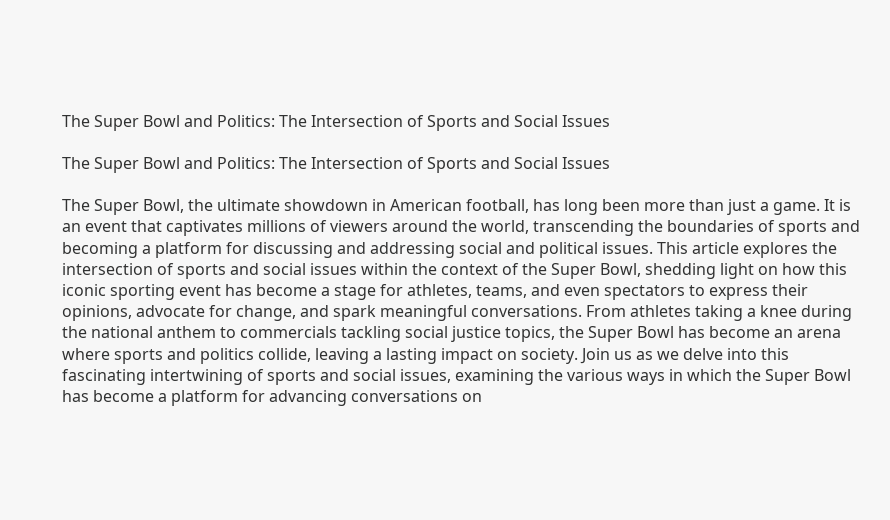The Super Bowl and Politics: The Intersection of Sports and Social Issues

The Super Bowl and Politics: The Intersection of Sports and Social Issues

The Super Bowl, the ultimate showdown in American football, has long been more than just a game. It is an event that captivates millions of viewers around the world, transcending the boundaries of sports and becoming a platform for discussing and addressing social and political issues. This article explores the intersection of sports and social issues within the context of the Super Bowl, shedding light on how this iconic sporting event has become a stage for athletes, teams, and even spectators to express their opinions, advocate for change, and spark meaningful conversations. From athletes taking a knee during the national anthem to commercials tackling social justice topics, the Super Bowl has become an arena where sports and politics collide, leaving a lasting impact on society. Join us as we delve into this fascinating intertwining of sports and social issues, examining the various ways in which the Super Bowl has become a platform for advancing conversations on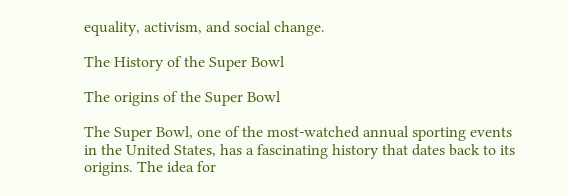equality, activism, and social change.

The History of the Super Bowl

The origins of the Super Bowl

The Super Bowl, one of the most-watched annual sporting events in the United States, has a fascinating history that dates back to its origins. The idea for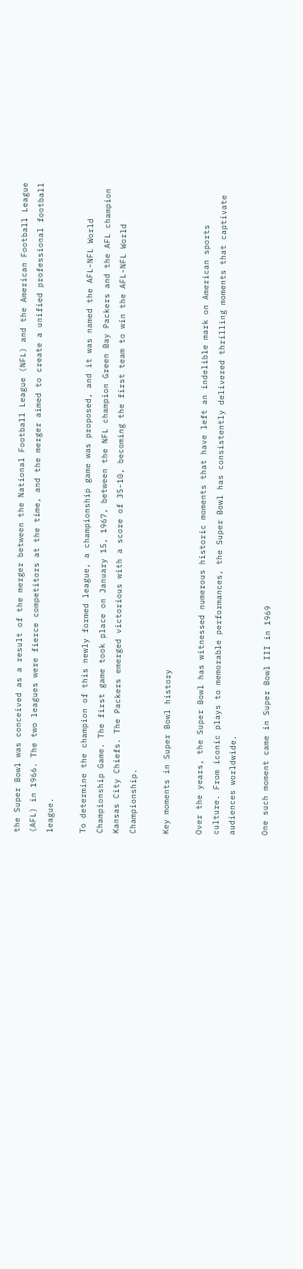the Super Bowl was conceived as a result of the merger between the National Football League (NFL) and the American Football League (AFL) in 1966. The two leagues were fierce competitors at the time, and the merger aimed to create a unified professional football league.

To determine the champion of this newly formed league, a championship game was proposed, and it was named the AFL-NFL World Championship Game. The first game took place on January 15, 1967, between the NFL champion Green Bay Packers and the AFL champion Kansas City Chiefs. The Packers emerged victorious with a score of 35-10, becoming the first team to win the AFL-NFL World Championship.

Key moments in Super Bowl history

Over the years, the Super Bowl has witnessed numerous historic moments that have left an indelible mark on American sports culture. From iconic plays to memorable performances, the Super Bowl has consistently delivered thrilling moments that captivate audiences worldwide.

One such moment came in Super Bowl III in 1969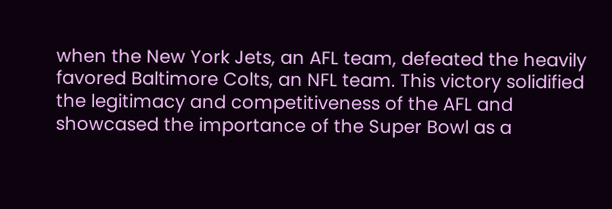when the New York Jets, an AFL team, defeated the heavily favored Baltimore Colts, an NFL team. This victory solidified the legitimacy and competitiveness of the AFL and showcased the importance of the Super Bowl as a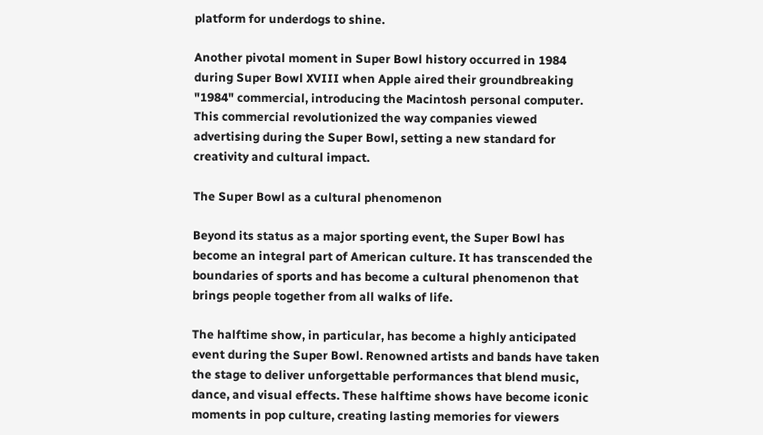platform for underdogs to shine.

Another pivotal moment in Super Bowl history occurred in 1984 during Super Bowl XVIII when Apple aired their groundbreaking "1984" commercial, introducing the Macintosh personal computer. This commercial revolutionized the way companies viewed advertising during the Super Bowl, setting a new standard for creativity and cultural impact.

The Super Bowl as a cultural phenomenon

Beyond its status as a major sporting event, the Super Bowl has become an integral part of American culture. It has transcended the boundaries of sports and has become a cultural phenomenon that brings people together from all walks of life.

The halftime show, in particular, has become a highly anticipated event during the Super Bowl. Renowned artists and bands have taken the stage to deliver unforgettable performances that blend music, dance, and visual effects. These halftime shows have become iconic moments in pop culture, creating lasting memories for viewers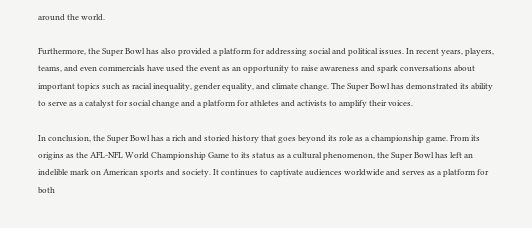around the world.

Furthermore, the Super Bowl has also provided a platform for addressing social and political issues. In recent years, players, teams, and even commercials have used the event as an opportunity to raise awareness and spark conversations about important topics such as racial inequality, gender equality, and climate change. The Super Bowl has demonstrated its ability to serve as a catalyst for social change and a platform for athletes and activists to amplify their voices.

In conclusion, the Super Bowl has a rich and storied history that goes beyond its role as a championship game. From its origins as the AFL-NFL World Championship Game to its status as a cultural phenomenon, the Super Bowl has left an indelible mark on American sports and society. It continues to captivate audiences worldwide and serves as a platform for both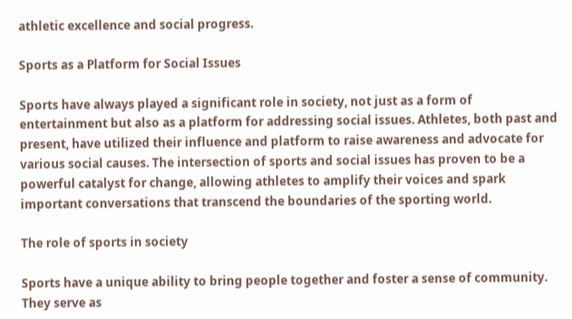athletic excellence and social progress.

Sports as a Platform for Social Issues

Sports have always played a significant role in society, not just as a form of entertainment but also as a platform for addressing social issues. Athletes, both past and present, have utilized their influence and platform to raise awareness and advocate for various social causes. The intersection of sports and social issues has proven to be a powerful catalyst for change, allowing athletes to amplify their voices and spark important conversations that transcend the boundaries of the sporting world.

The role of sports in society

Sports have a unique ability to bring people together and foster a sense of community. They serve as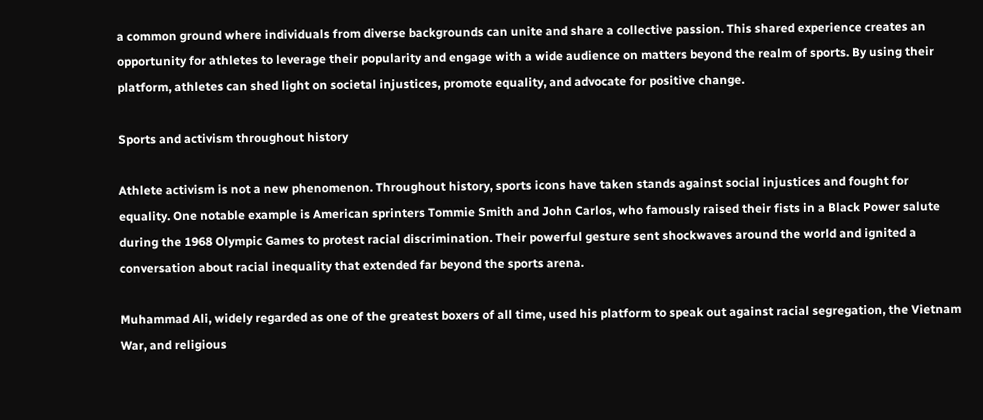a common ground where individuals from diverse backgrounds can unite and share a collective passion. This shared experience creates an opportunity for athletes to leverage their popularity and engage with a wide audience on matters beyond the realm of sports. By using their platform, athletes can shed light on societal injustices, promote equality, and advocate for positive change.

Sports and activism throughout history

Athlete activism is not a new phenomenon. Throughout history, sports icons have taken stands against social injustices and fought for equality. One notable example is American sprinters Tommie Smith and John Carlos, who famously raised their fists in a Black Power salute during the 1968 Olympic Games to protest racial discrimination. Their powerful gesture sent shockwaves around the world and ignited a conversation about racial inequality that extended far beyond the sports arena.

Muhammad Ali, widely regarded as one of the greatest boxers of all time, used his platform to speak out against racial segregation, the Vietnam War, and religious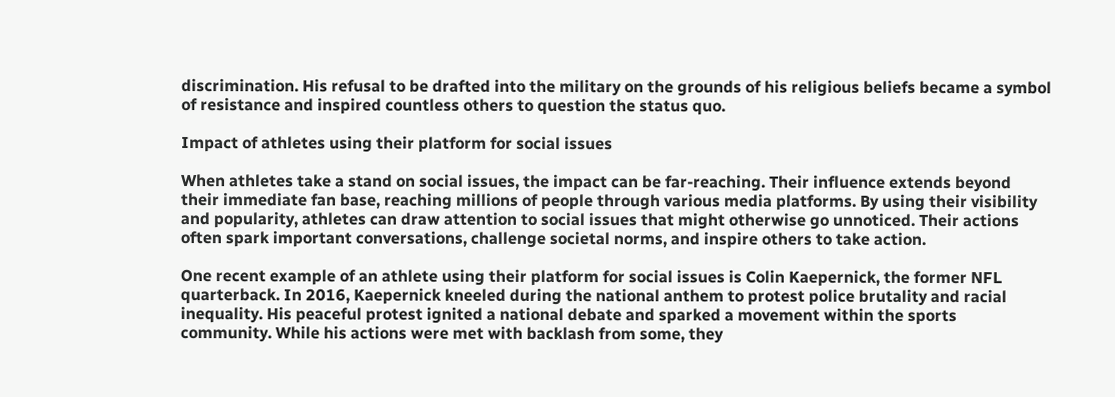discrimination. His refusal to be drafted into the military on the grounds of his religious beliefs became a symbol of resistance and inspired countless others to question the status quo.

Impact of athletes using their platform for social issues

When athletes take a stand on social issues, the impact can be far-reaching. Their influence extends beyond their immediate fan base, reaching millions of people through various media platforms. By using their visibility and popularity, athletes can draw attention to social issues that might otherwise go unnoticed. Their actions often spark important conversations, challenge societal norms, and inspire others to take action.

One recent example of an athlete using their platform for social issues is Colin Kaepernick, the former NFL quarterback. In 2016, Kaepernick kneeled during the national anthem to protest police brutality and racial inequality. His peaceful protest ignited a national debate and sparked a movement within the sports community. While his actions were met with backlash from some, they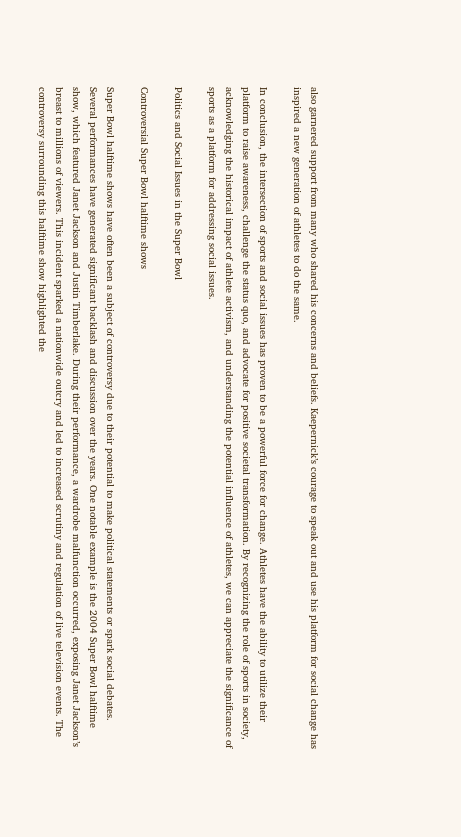also garnered support from many who shared his concerns and beliefs. Kaepernick’s courage to speak out and use his platform for social change has inspired a new generation of athletes to do the same.

In conclusion, the intersection of sports and social issues has proven to be a powerful force for change. Athletes have the ability to utilize their platform to raise awareness, challenge the status quo, and advocate for positive societal transformation. By recognizing the role of sports in society, acknowledging the historical impact of athlete activism, and understanding the potential influence of athletes, we can appreciate the significance of sports as a platform for addressing social issues.

Politics and Social Issues in the Super Bowl

Controversial Super Bowl halftime shows

Super Bowl halftime shows have often been a subject of controversy due to their potential to make political statements or spark social debates. Several performances have generated significant backlash and discussion over the years. One notable example is the 2004 Super Bowl halftime show, which featured Janet Jackson and Justin Timberlake. During their performance, a wardrobe malfunction occurred, exposing Janet Jackson’s breast to millions of viewers. This incident sparked a nationwide outcry and led to increased scrutiny and regulation of live television events. The controversy surrounding this halftime show highlighted the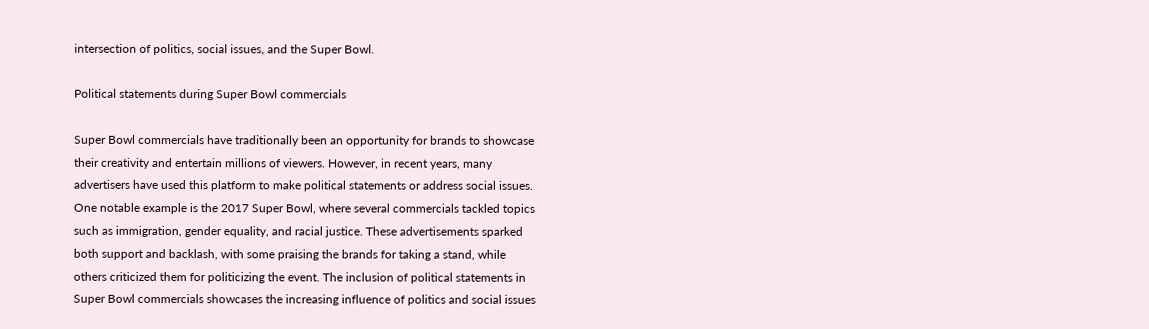intersection of politics, social issues, and the Super Bowl.

Political statements during Super Bowl commercials

Super Bowl commercials have traditionally been an opportunity for brands to showcase their creativity and entertain millions of viewers. However, in recent years, many advertisers have used this platform to make political statements or address social issues. One notable example is the 2017 Super Bowl, where several commercials tackled topics such as immigration, gender equality, and racial justice. These advertisements sparked both support and backlash, with some praising the brands for taking a stand, while others criticized them for politicizing the event. The inclusion of political statements in Super Bowl commercials showcases the increasing influence of politics and social issues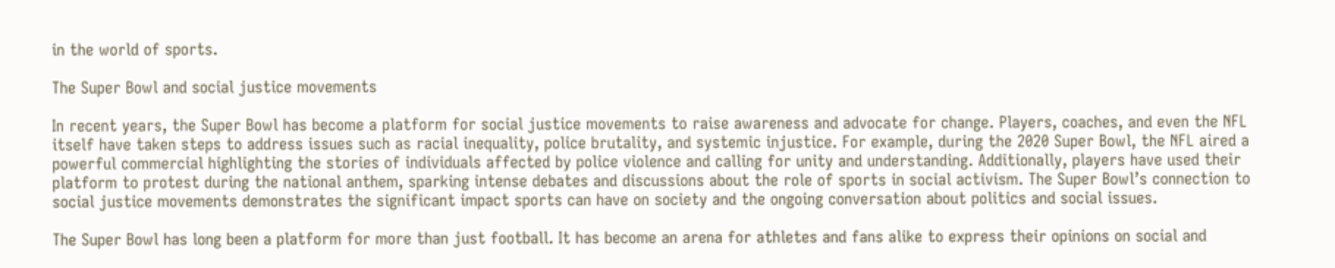in the world of sports.

The Super Bowl and social justice movements

In recent years, the Super Bowl has become a platform for social justice movements to raise awareness and advocate for change. Players, coaches, and even the NFL itself have taken steps to address issues such as racial inequality, police brutality, and systemic injustice. For example, during the 2020 Super Bowl, the NFL aired a powerful commercial highlighting the stories of individuals affected by police violence and calling for unity and understanding. Additionally, players have used their platform to protest during the national anthem, sparking intense debates and discussions about the role of sports in social activism. The Super Bowl’s connection to social justice movements demonstrates the significant impact sports can have on society and the ongoing conversation about politics and social issues.

The Super Bowl has long been a platform for more than just football. It has become an arena for athletes and fans alike to express their opinions on social and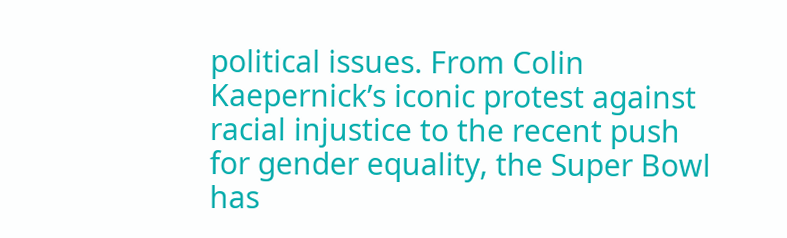political issues. From Colin Kaepernick’s iconic protest against racial injustice to the recent push for gender equality, the Super Bowl has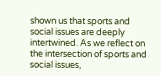shown us that sports and social issues are deeply intertwined. As we reflect on the intersection of sports and social issues,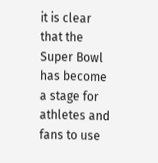it is clear that the Super Bowl has become a stage for athletes and fans to use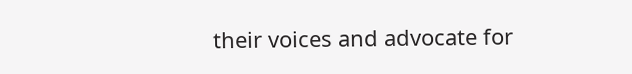their voices and advocate for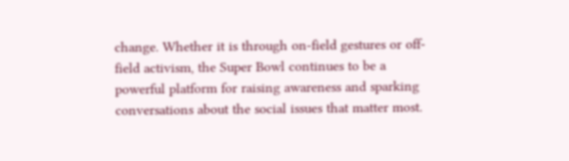change. Whether it is through on-field gestures or off-field activism, the Super Bowl continues to be a powerful platform for raising awareness and sparking conversations about the social issues that matter most.